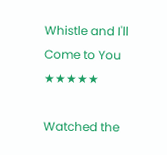Whistle and I'll Come to You ★★★★★

Watched the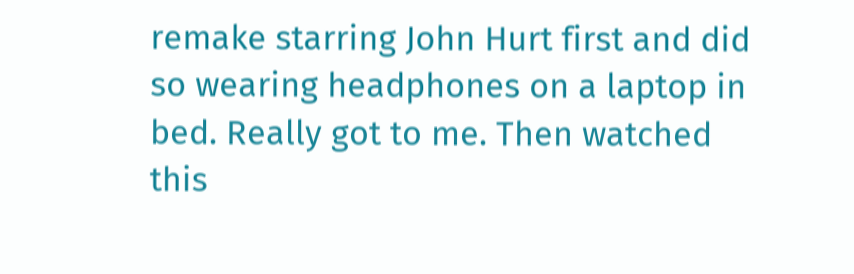remake starring John Hurt first and did so wearing headphones on a laptop in bed. Really got to me. Then watched this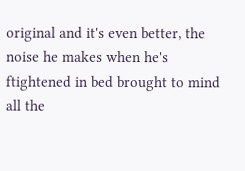original and it's even better, the noise he makes when he's ftightened in bed brought to mind all the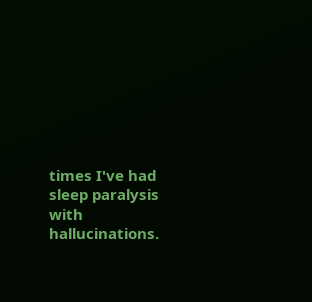times I've had sleep paralysis with hallucinations.